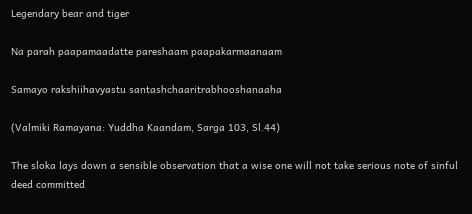Legendary bear and tiger

Na parah paapamaadatte pareshaam paapakarmaanaam

Samayo rakshiihavyastu santashchaaritrabhooshanaaha

(Valmiki Ramayana: Yuddha Kaandam, Sarga 103, Sl.44)

The sloka lays down a sensible observation that a wise one will not take serious note of sinful deed committed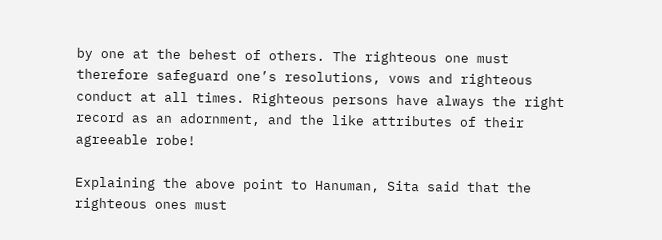by one at the behest of others. The righteous one must therefore safeguard one’s resolutions, vows and righteous conduct at all times. Righteous persons have always the right record as an adornment, and the like attributes of their agreeable robe!

Explaining the above point to Hanuman, Sita said that the righteous ones must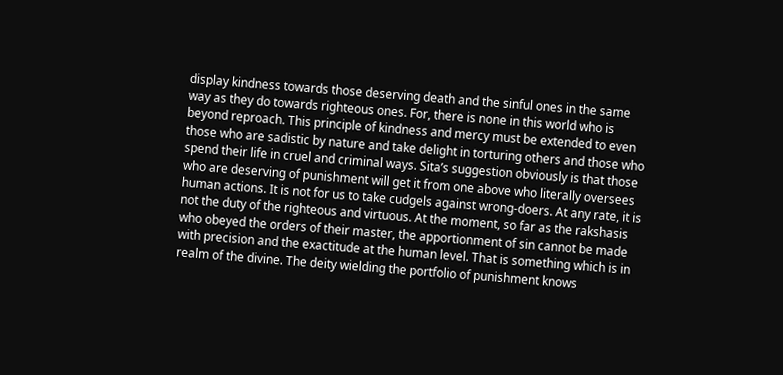display kindness towards those deserving death and the sinful ones in the same way as they do towards righteous ones. For, there is none in this world who is beyond reproach. This principle of kindness and mercy must be extended to even those who are sadistic by nature and take delight in torturing others and those who spend their life in cruel and criminal ways. Sita’s suggestion obviously is that those who are deserving of punishment will get it from one above who literally oversees human actions. It is not for us to take cudgels against wrong-doers. At any rate, it is not the duty of the righteous and virtuous. At the moment, so far as the rakshasis who obeyed the orders of their master, the apportionment of sin cannot be made with precision and the exactitude at the human level. That is something which is in realm of the divine. The deity wielding the portfolio of punishment knows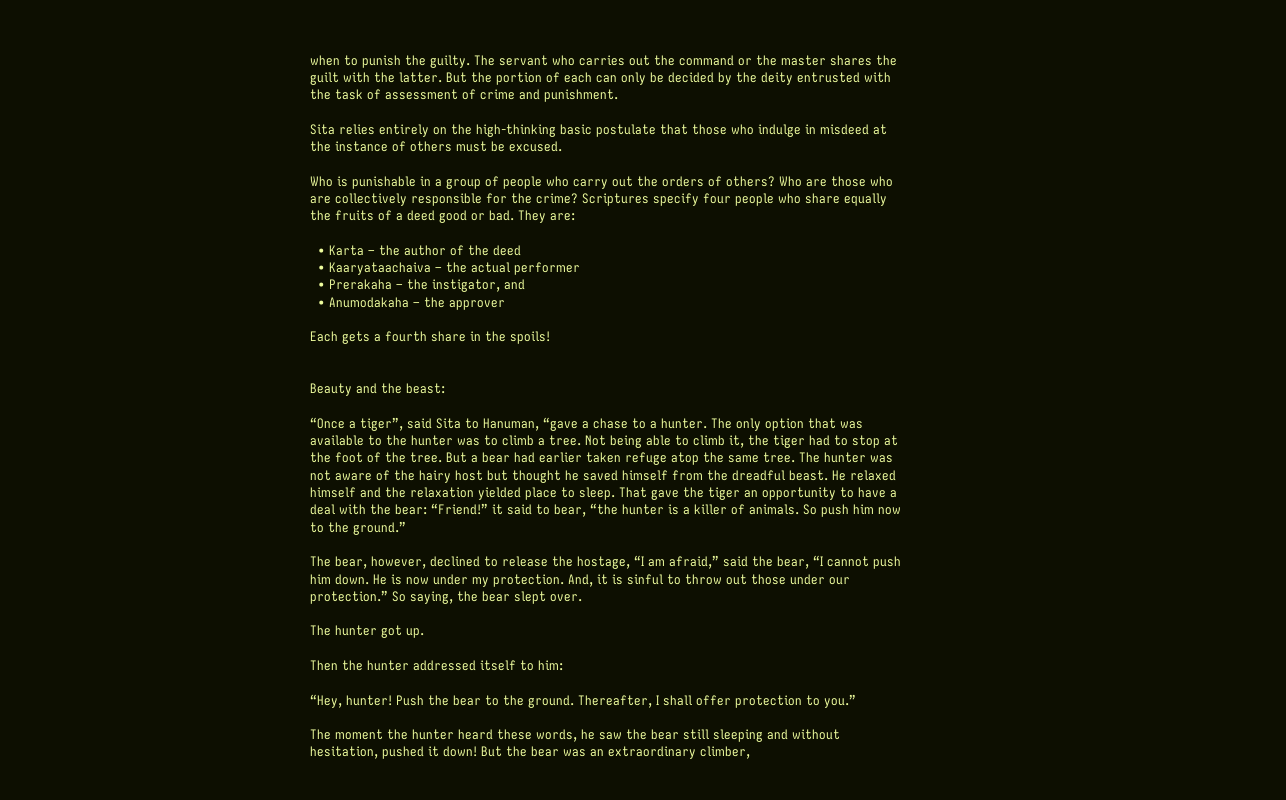when to punish the guilty. The servant who carries out the command or the master shares the guilt with the latter. But the portion of each can only be decided by the deity entrusted with the task of assessment of crime and punishment.

Sita relies entirely on the high-thinking basic postulate that those who indulge in misdeed at the instance of others must be excused.

Who is punishable in a group of people who carry out the orders of others? Who are those who are collectively responsible for the crime? Scriptures specify four people who share equally the fruits of a deed good or bad. They are:

  • Karta – the author of the deed
  • Kaaryataachaiva – the actual performer
  • Prerakaha – the instigator, and
  • Anumodakaha – the approver

Each gets a fourth share in the spoils!


Beauty and the beast:

“Once a tiger”, said Sita to Hanuman, “gave a chase to a hunter. The only option that was available to the hunter was to climb a tree. Not being able to climb it, the tiger had to stop at the foot of the tree. But a bear had earlier taken refuge atop the same tree. The hunter was not aware of the hairy host but thought he saved himself from the dreadful beast. He relaxed himself and the relaxation yielded place to sleep. That gave the tiger an opportunity to have a deal with the bear: “Friend!” it said to bear, “the hunter is a killer of animals. So push him now to the ground.”

The bear, however, declined to release the hostage, “I am afraid,” said the bear, “I cannot push him down. He is now under my protection. And, it is sinful to throw out those under our protection.” So saying, the bear slept over.

The hunter got up.

Then the hunter addressed itself to him:

“Hey, hunter! Push the bear to the ground. Thereafter, I shall offer protection to you.”

The moment the hunter heard these words, he saw the bear still sleeping and without hesitation, pushed it down! But the bear was an extraordinary climber,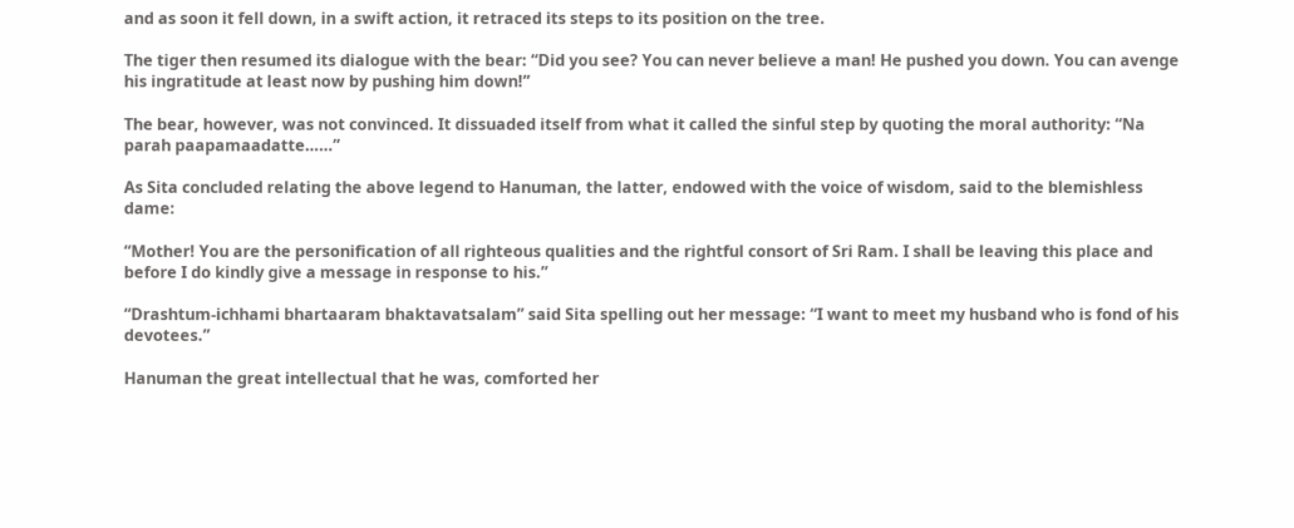and as soon it fell down, in a swift action, it retraced its steps to its position on the tree.

The tiger then resumed its dialogue with the bear: “Did you see? You can never believe a man! He pushed you down. You can avenge his ingratitude at least now by pushing him down!”

The bear, however, was not convinced. It dissuaded itself from what it called the sinful step by quoting the moral authority: “Na parah paapamaadatte……”

As Sita concluded relating the above legend to Hanuman, the latter, endowed with the voice of wisdom, said to the blemishless dame:

“Mother! You are the personification of all righteous qualities and the rightful consort of Sri Ram. I shall be leaving this place and before I do kindly give a message in response to his.”

“Drashtum-ichhami bhartaaram bhaktavatsalam” said Sita spelling out her message: “I want to meet my husband who is fond of his devotees.”

Hanuman the great intellectual that he was, comforted her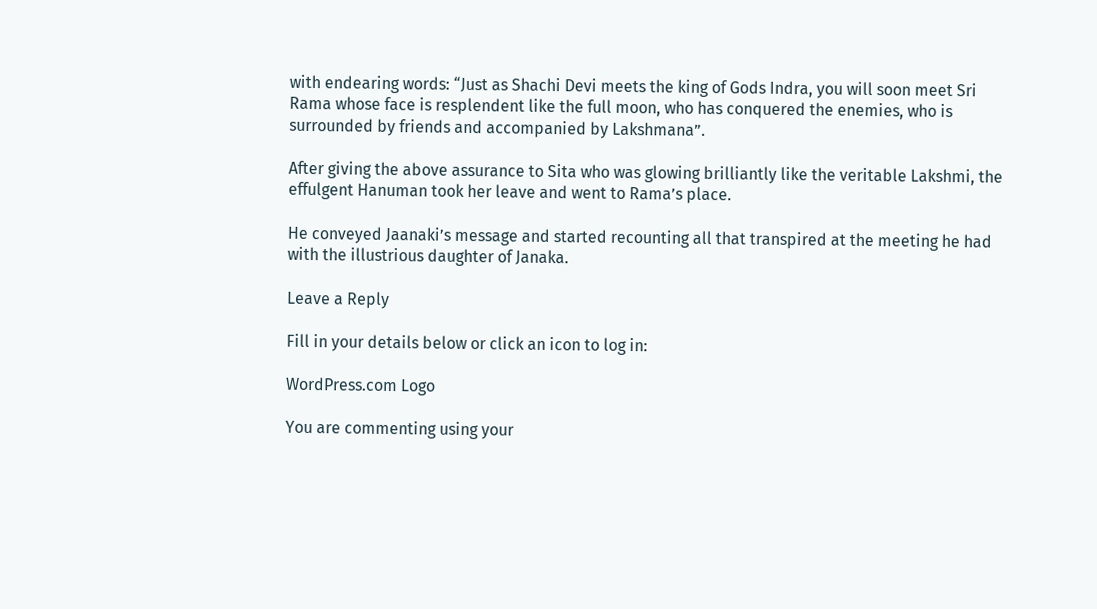with endearing words: “Just as Shachi Devi meets the king of Gods Indra, you will soon meet Sri Rama whose face is resplendent like the full moon, who has conquered the enemies, who is surrounded by friends and accompanied by Lakshmana”.

After giving the above assurance to Sita who was glowing brilliantly like the veritable Lakshmi, the effulgent Hanuman took her leave and went to Rama’s place.

He conveyed Jaanaki’s message and started recounting all that transpired at the meeting he had with the illustrious daughter of Janaka.

Leave a Reply

Fill in your details below or click an icon to log in:

WordPress.com Logo

You are commenting using your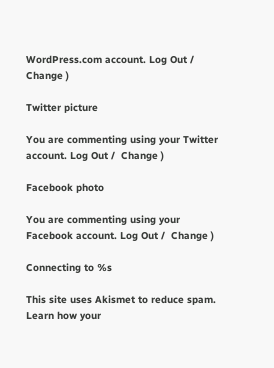WordPress.com account. Log Out /  Change )

Twitter picture

You are commenting using your Twitter account. Log Out /  Change )

Facebook photo

You are commenting using your Facebook account. Log Out /  Change )

Connecting to %s

This site uses Akismet to reduce spam. Learn how your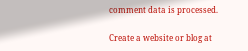comment data is processed.

Create a website or blog at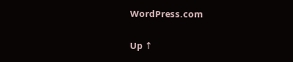WordPress.com

Up ↑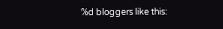%d bloggers like this: